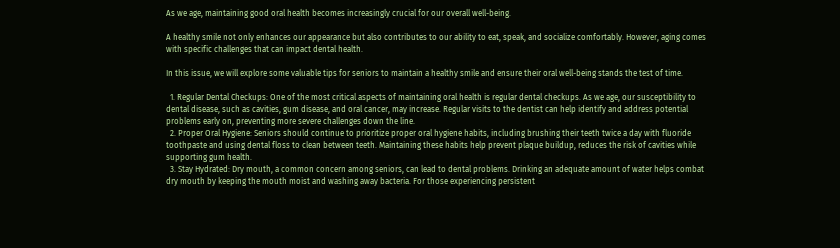As we age, maintaining good oral health becomes increasingly crucial for our overall well-being.

A healthy smile not only enhances our appearance but also contributes to our ability to eat, speak, and socialize comfortably. However, aging comes with specific challenges that can impact dental health.

In this issue, we will explore some valuable tips for seniors to maintain a healthy smile and ensure their oral well-being stands the test of time.

  1. Regular Dental Checkups: One of the most critical aspects of maintaining oral health is regular dental checkups. As we age, our susceptibility to dental disease, such as cavities, gum disease, and oral cancer, may increase. Regular visits to the dentist can help identify and address potential problems early on, preventing more severe challenges down the line.
  2. Proper Oral Hygiene: Seniors should continue to prioritize proper oral hygiene habits, including brushing their teeth twice a day with fluoride toothpaste and using dental floss to clean between teeth. Maintaining these habits help prevent plaque buildup, reduces the risk of cavities while supporting gum health.
  3. Stay Hydrated: Dry mouth, a common concern among seniors, can lead to dental problems. Drinking an adequate amount of water helps combat dry mouth by keeping the mouth moist and washing away bacteria. For those experiencing persistent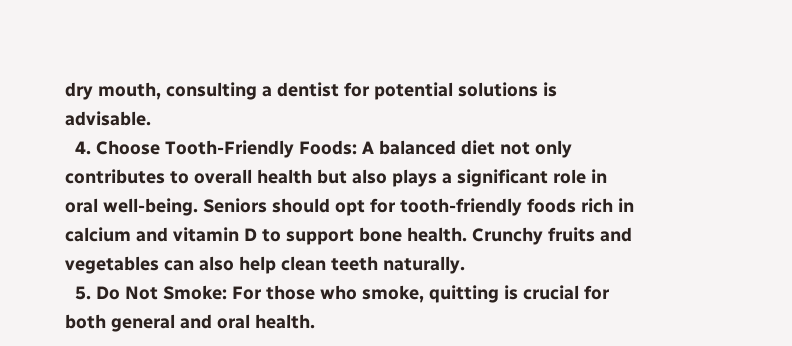dry mouth, consulting a dentist for potential solutions is advisable.
  4. Choose Tooth-Friendly Foods: A balanced diet not only contributes to overall health but also plays a significant role in oral well-being. Seniors should opt for tooth-friendly foods rich in calcium and vitamin D to support bone health. Crunchy fruits and vegetables can also help clean teeth naturally.
  5. Do Not Smoke: For those who smoke, quitting is crucial for both general and oral health.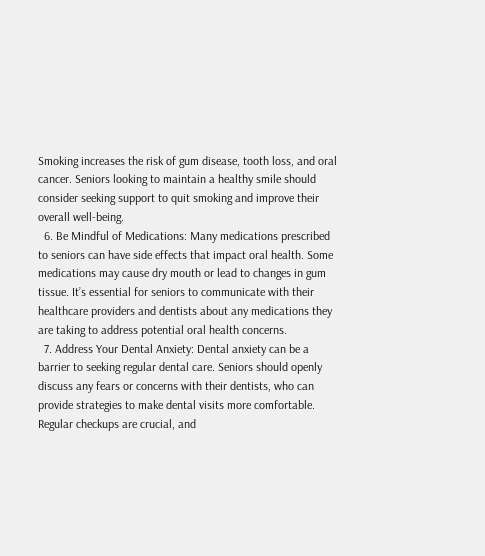Smoking increases the risk of gum disease, tooth loss, and oral cancer. Seniors looking to maintain a healthy smile should consider seeking support to quit smoking and improve their overall well-being.
  6. Be Mindful of Medications: Many medications prescribed to seniors can have side effects that impact oral health. Some medications may cause dry mouth or lead to changes in gum tissue. It’s essential for seniors to communicate with their healthcare providers and dentists about any medications they are taking to address potential oral health concerns.
  7. Address Your Dental Anxiety: Dental anxiety can be a barrier to seeking regular dental care. Seniors should openly discuss any fears or concerns with their dentists, who can provide strategies to make dental visits more comfortable. Regular checkups are crucial, and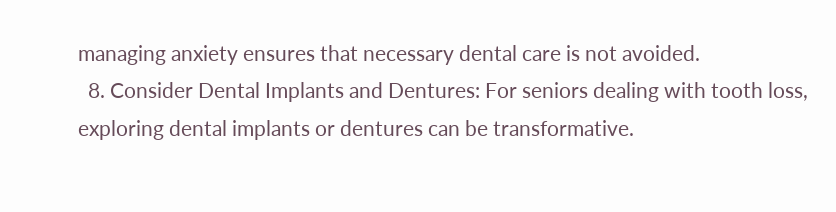managing anxiety ensures that necessary dental care is not avoided.
  8. Consider Dental Implants and Dentures: For seniors dealing with tooth loss, exploring dental implants or dentures can be transformative.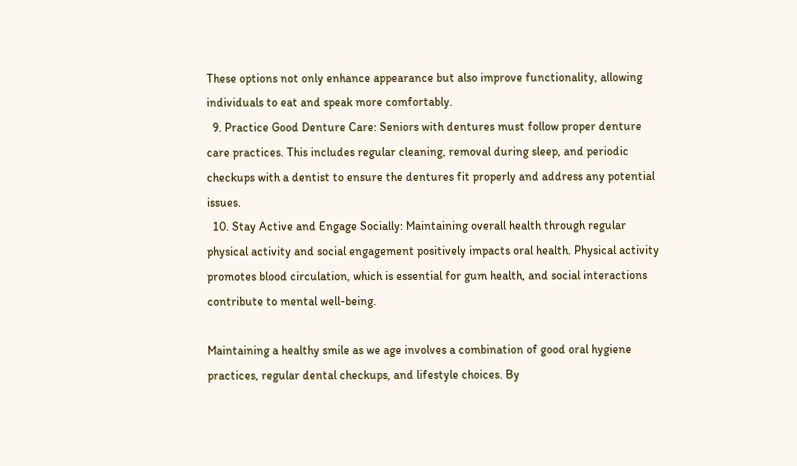These options not only enhance appearance but also improve functionality, allowing individuals to eat and speak more comfortably.
  9. Practice Good Denture Care: Seniors with dentures must follow proper denture care practices. This includes regular cleaning, removal during sleep, and periodic checkups with a dentist to ensure the dentures fit properly and address any potential issues.
  10. Stay Active and Engage Socially: Maintaining overall health through regular physical activity and social engagement positively impacts oral health. Physical activity promotes blood circulation, which is essential for gum health, and social interactions contribute to mental well-being.

Maintaining a healthy smile as we age involves a combination of good oral hygiene practices, regular dental checkups, and lifestyle choices. By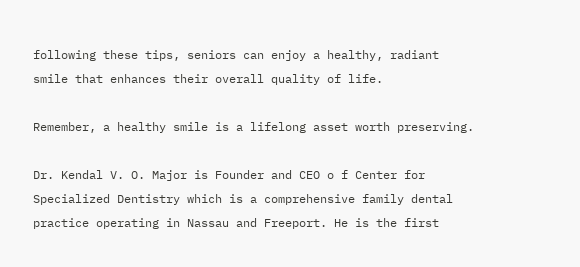following these tips, seniors can enjoy a healthy, radiant smile that enhances their overall quality of life.

Remember, a healthy smile is a lifelong asset worth preserving.

Dr. Kendal V. O. Major is Founder and CEO o f Center for Specialized Dentistry which is a comprehensive family dental practice operating in Nassau and Freeport. He is the first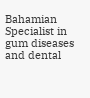Bahamian Specialist in gum diseases and dental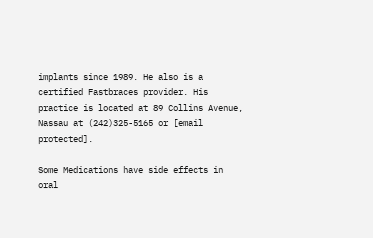implants since 1989. He also is a certified Fastbraces provider. His practice is located at 89 Collins Avenue, Nassau at (242)325-5165 or [email protected].

Some Medications have side effects in oral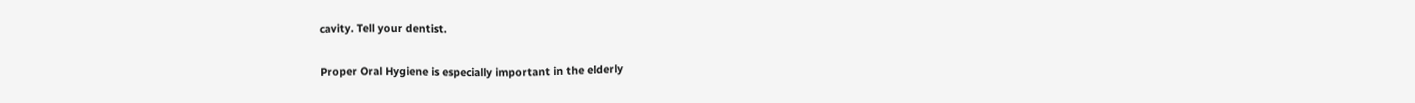cavity. Tell your dentist.

Proper Oral Hygiene is especially important in the elderly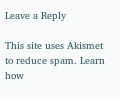Leave a Reply

This site uses Akismet to reduce spam. Learn how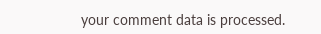your comment data is processed.